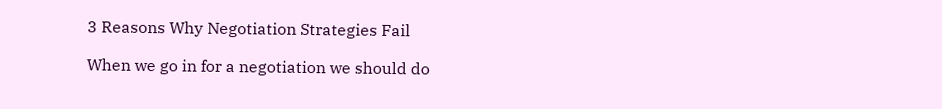3 Reasons Why Negotiation Strategies Fail

When we go in for a negotiation we should do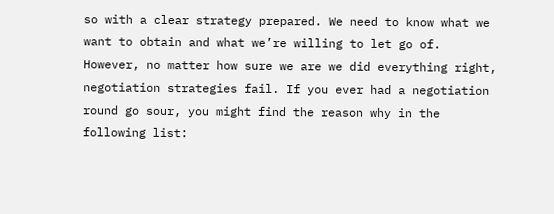so with a clear strategy prepared. We need to know what we want to obtain and what we’re willing to let go of. However, no matter how sure we are we did everything right, negotiation strategies fail. If you ever had a negotiation round go sour, you might find the reason why in the following list: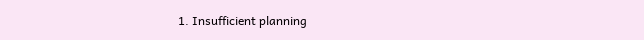1. Insufficient planning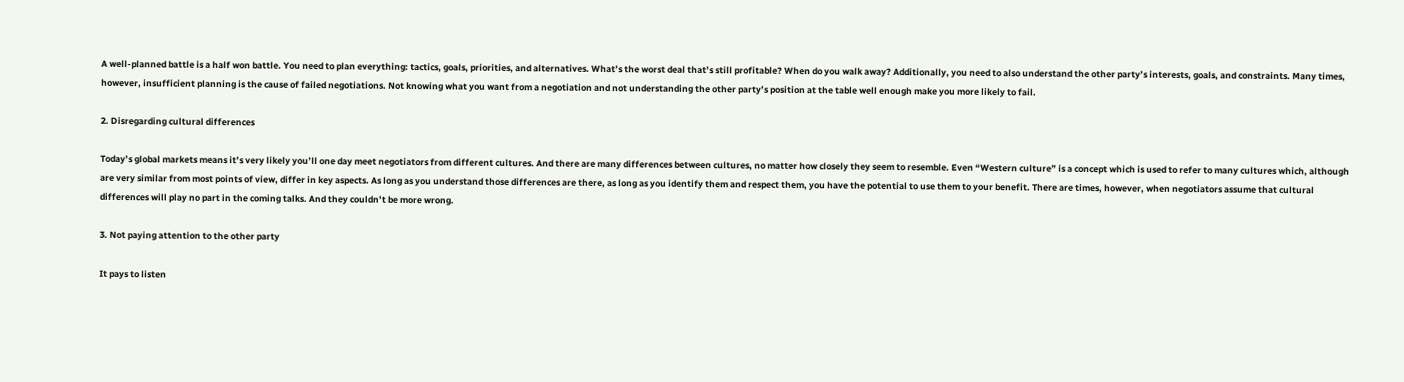A well-planned battle is a half won battle. You need to plan everything: tactics, goals, priorities, and alternatives. What’s the worst deal that’s still profitable? When do you walk away? Additionally, you need to also understand the other party’s interests, goals, and constraints. Many times, however, insufficient planning is the cause of failed negotiations. Not knowing what you want from a negotiation and not understanding the other party’s position at the table well enough make you more likely to fail.

2. Disregarding cultural differences

Today’s global markets means it’s very likely you’ll one day meet negotiators from different cultures. And there are many differences between cultures, no matter how closely they seem to resemble. Even “Western culture” is a concept which is used to refer to many cultures which, although are very similar from most points of view, differ in key aspects. As long as you understand those differences are there, as long as you identify them and respect them, you have the potential to use them to your benefit. There are times, however, when negotiators assume that cultural differences will play no part in the coming talks. And they couldn’t be more wrong.

3. Not paying attention to the other party

It pays to listen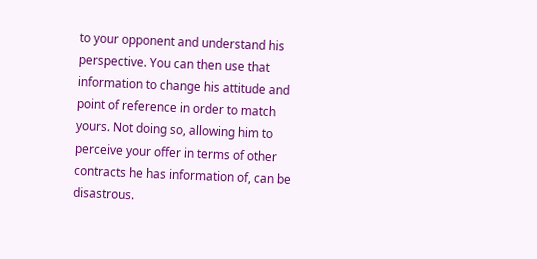to your opponent and understand his perspective. You can then use that information to change his attitude and point of reference in order to match yours. Not doing so, allowing him to perceive your offer in terms of other contracts he has information of, can be disastrous.